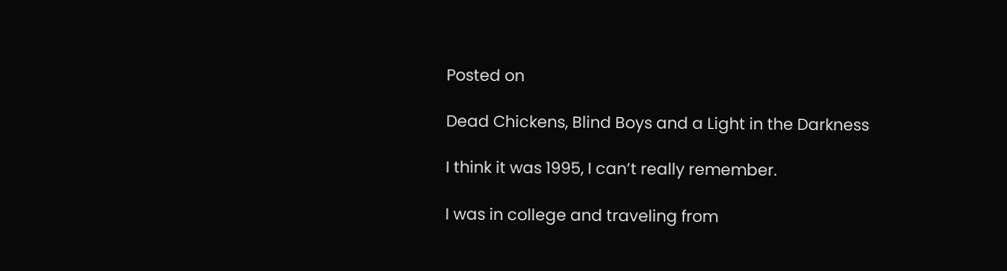Posted on

Dead Chickens, Blind Boys and a Light in the Darkness

I think it was 1995, I can’t really remember.

I was in college and traveling from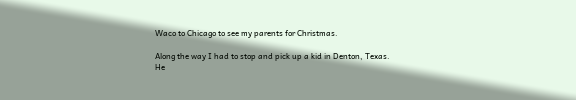Waco to Chicago to see my parents for Christmas.

Along the way I had to stop and pick up a kid in Denton, Texas. He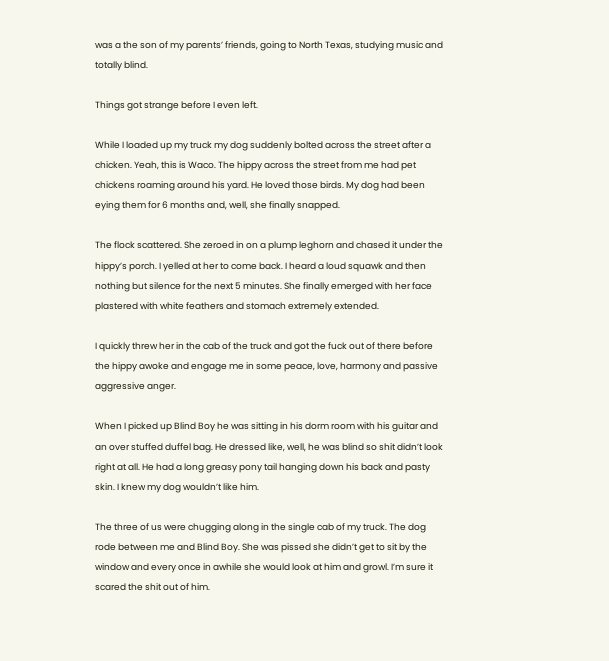was a the son of my parents’ friends, going to North Texas, studying music and totally blind.

Things got strange before I even left.

While I loaded up my truck my dog suddenly bolted across the street after a chicken. Yeah, this is Waco. The hippy across the street from me had pet chickens roaming around his yard. He loved those birds. My dog had been eying them for 6 months and, well, she finally snapped.

The flock scattered. She zeroed in on a plump leghorn and chased it under the hippy’s porch. I yelled at her to come back. I heard a loud squawk and then nothing but silence for the next 5 minutes. She finally emerged with her face plastered with white feathers and stomach extremely extended.

I quickly threw her in the cab of the truck and got the fuck out of there before the hippy awoke and engage me in some peace, love, harmony and passive aggressive anger.

When I picked up Blind Boy he was sitting in his dorm room with his guitar and an over stuffed duffel bag. He dressed like, well, he was blind so shit didn’t look right at all. He had a long greasy pony tail hanging down his back and pasty skin. I knew my dog wouldn’t like him.

The three of us were chugging along in the single cab of my truck. The dog rode between me and Blind Boy. She was pissed she didn’t get to sit by the window and every once in awhile she would look at him and growl. I’m sure it scared the shit out of him.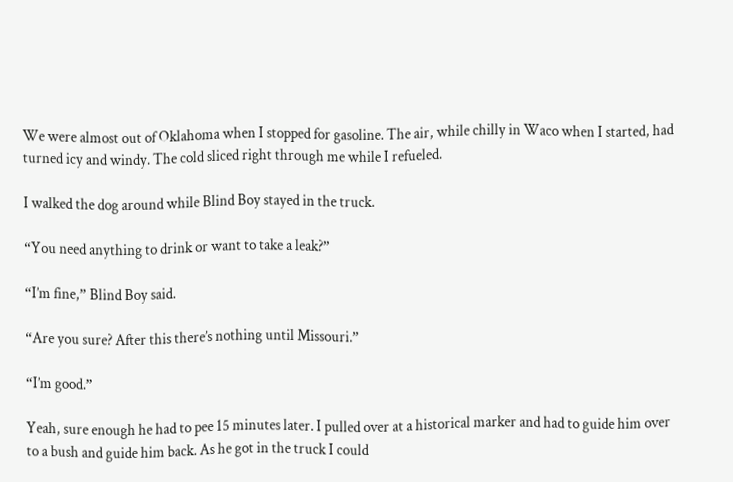We were almost out of Oklahoma when I stopped for gasoline. The air, while chilly in Waco when I started, had turned icy and windy. The cold sliced right through me while I refueled.

I walked the dog around while Blind Boy stayed in the truck.

“You need anything to drink or want to take a leak?”

“I’m fine,” Blind Boy said.

“Are you sure? After this there’s nothing until Missouri.”

“I’m good.”

Yeah, sure enough he had to pee 15 minutes later. I pulled over at a historical marker and had to guide him over to a bush and guide him back. As he got in the truck I could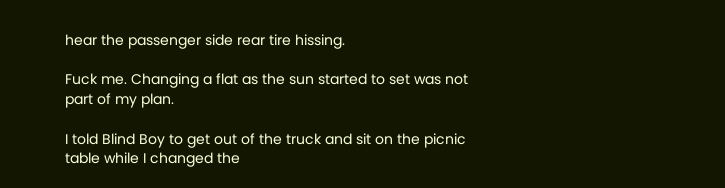hear the passenger side rear tire hissing.

Fuck me. Changing a flat as the sun started to set was not part of my plan.

I told Blind Boy to get out of the truck and sit on the picnic table while I changed the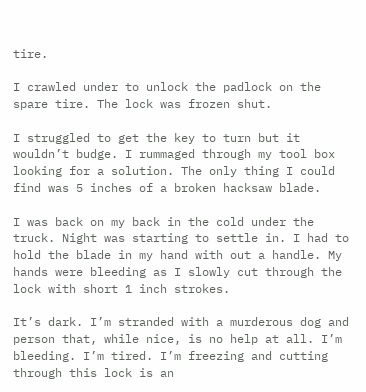tire.

I crawled under to unlock the padlock on the spare tire. The lock was frozen shut.

I struggled to get the key to turn but it wouldn’t budge. I rummaged through my tool box looking for a solution. The only thing I could find was 5 inches of a broken hacksaw blade.

I was back on my back in the cold under the truck. Night was starting to settle in. I had to hold the blade in my hand with out a handle. My hands were bleeding as I slowly cut through the lock with short 1 inch strokes.

It’s dark. I’m stranded with a murderous dog and person that, while nice, is no help at all. I’m bleeding. I’m tired. I’m freezing and cutting through this lock is an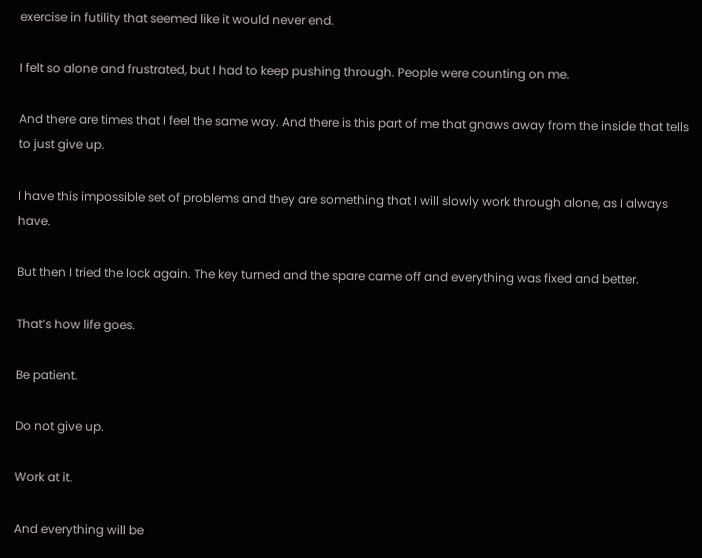exercise in futility that seemed like it would never end.

I felt so alone and frustrated, but I had to keep pushing through. People were counting on me.

And there are times that I feel the same way. And there is this part of me that gnaws away from the inside that tells to just give up.

I have this impossible set of problems and they are something that I will slowly work through alone, as I always have.

But then I tried the lock again. The key turned and the spare came off and everything was fixed and better.

That’s how life goes.

Be patient.

Do not give up.

Work at it.

And everything will be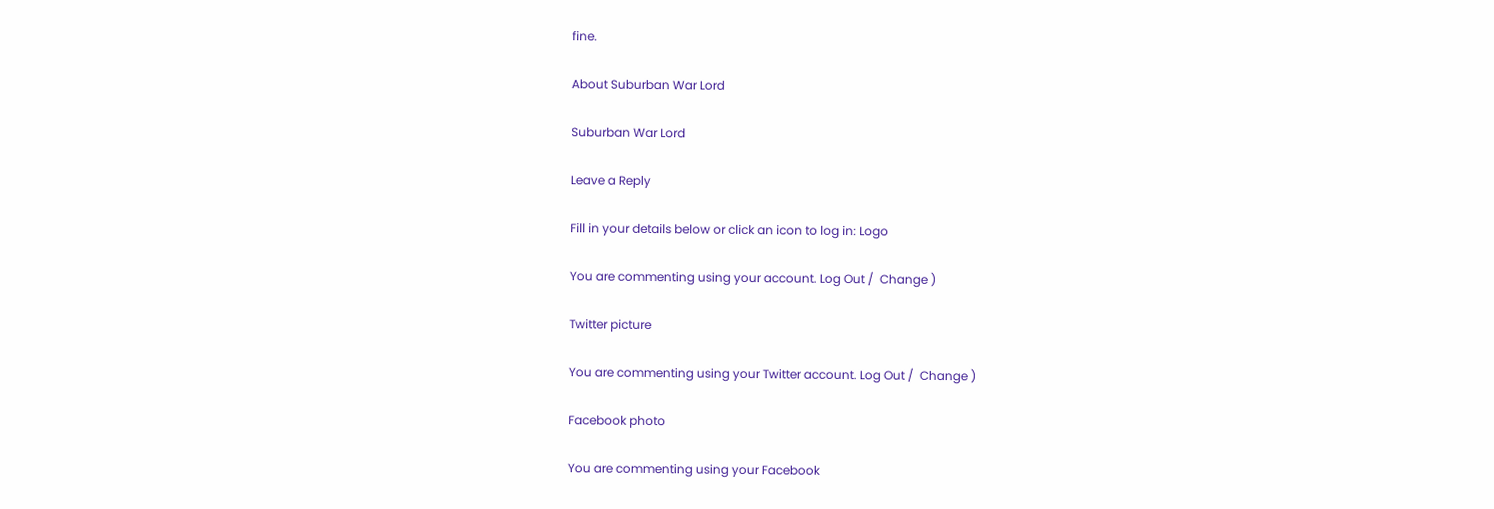fine.

About Suburban War Lord

Suburban War Lord

Leave a Reply

Fill in your details below or click an icon to log in: Logo

You are commenting using your account. Log Out /  Change )

Twitter picture

You are commenting using your Twitter account. Log Out /  Change )

Facebook photo

You are commenting using your Facebook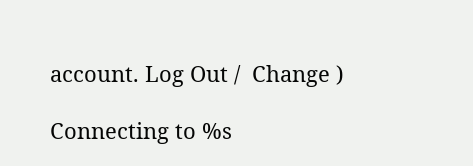account. Log Out /  Change )

Connecting to %s